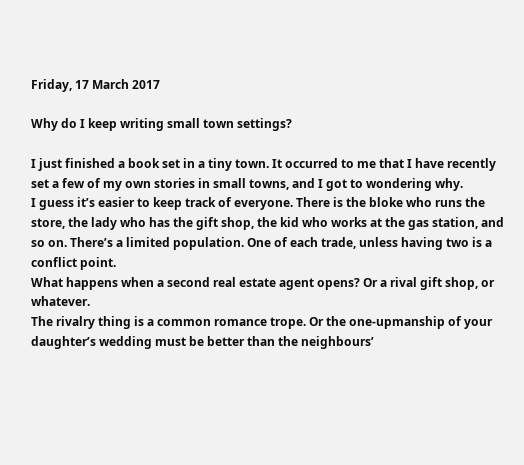Friday, 17 March 2017

Why do I keep writing small town settings?

I just finished a book set in a tiny town. It occurred to me that I have recently set a few of my own stories in small towns, and I got to wondering why.
I guess it’s easier to keep track of everyone. There is the bloke who runs the store, the lady who has the gift shop, the kid who works at the gas station, and so on. There’s a limited population. One of each trade, unless having two is a conflict point.
What happens when a second real estate agent opens? Or a rival gift shop, or whatever.
The rivalry thing is a common romance trope. Or the one-upmanship of your daughter’s wedding must be better than the neighbours’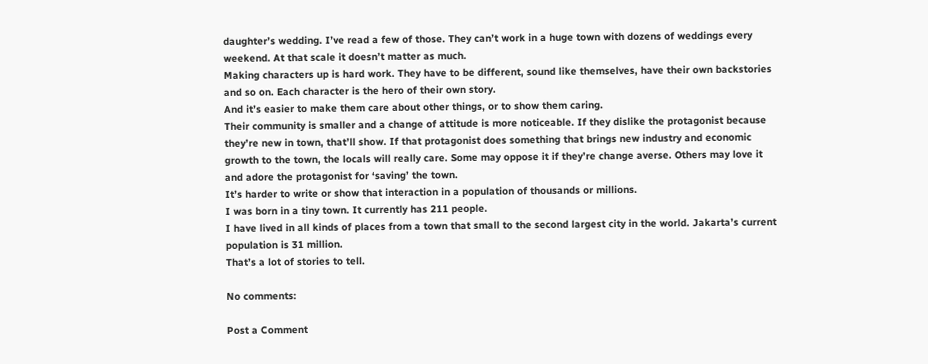daughter’s wedding. I’ve read a few of those. They can’t work in a huge town with dozens of weddings every weekend. At that scale it doesn’t matter as much.
Making characters up is hard work. They have to be different, sound like themselves, have their own backstories and so on. Each character is the hero of their own story.
And it’s easier to make them care about other things, or to show them caring.
Their community is smaller and a change of attitude is more noticeable. If they dislike the protagonist because they’re new in town, that’ll show. If that protagonist does something that brings new industry and economic growth to the town, the locals will really care. Some may oppose it if they’re change averse. Others may love it and adore the protagonist for ‘saving’ the town.
It’s harder to write or show that interaction in a population of thousands or millions.
I was born in a tiny town. It currently has 211 people.
I have lived in all kinds of places from a town that small to the second largest city in the world. Jakarta’s current population is 31 million.
That’s a lot of stories to tell.

No comments:

Post a Comment